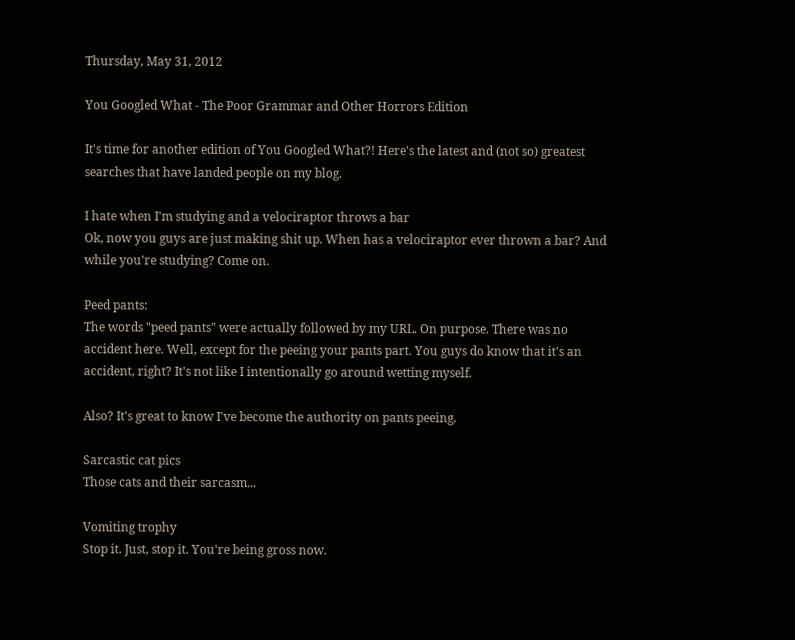Thursday, May 31, 2012

You Googled What - The Poor Grammar and Other Horrors Edition

It's time for another edition of You Googled What?! Here's the latest and (not so) greatest searches that have landed people on my blog.

I hate when I'm studying and a velociraptor throws a bar
Ok, now you guys are just making shit up. When has a velociraptor ever thrown a bar? And while you're studying? Come on.

Peed pants:
The words "peed pants" were actually followed by my URL. On purpose. There was no accident here. Well, except for the peeing your pants part. You guys do know that it's an accident, right? It's not like I intentionally go around wetting myself.

Also? It's great to know I've become the authority on pants peeing.

Sarcastic cat pics
Those cats and their sarcasm...

Vomiting trophy
Stop it. Just, stop it. You're being gross now.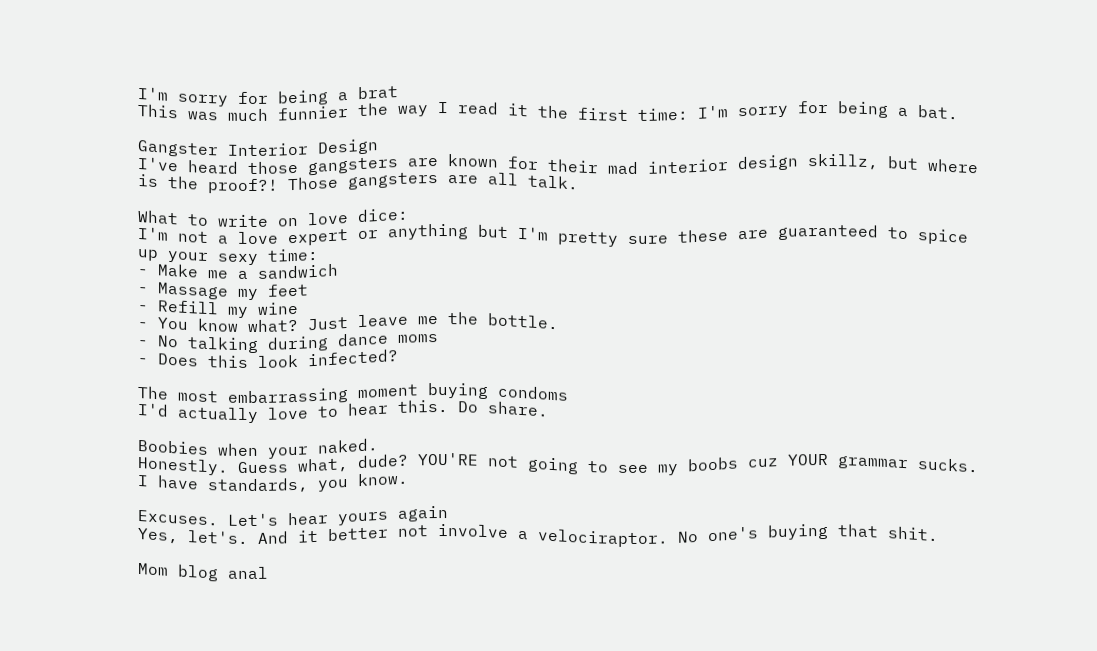I'm sorry for being a brat
This was much funnier the way I read it the first time: I'm sorry for being a bat.

Gangster Interior Design
I've heard those gangsters are known for their mad interior design skillz, but where is the proof?! Those gangsters are all talk.

What to write on love dice:
I'm not a love expert or anything but I'm pretty sure these are guaranteed to spice up your sexy time:
- Make me a sandwich
- Massage my feet
- Refill my wine
- You know what? Just leave me the bottle.
- No talking during dance moms
- Does this look infected?

The most embarrassing moment buying condoms
I'd actually love to hear this. Do share.

Boobies when your naked.
Honestly. Guess what, dude? YOU'RE not going to see my boobs cuz YOUR grammar sucks. I have standards, you know.

Excuses. Let's hear yours again
Yes, let's. And it better not involve a velociraptor. No one's buying that shit.

Mom blog anal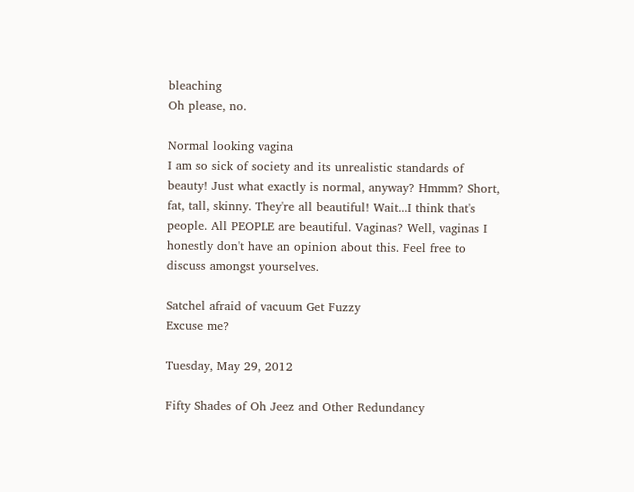bleaching
Oh please, no.

Normal looking vagina
I am so sick of society and its unrealistic standards of beauty! Just what exactly is normal, anyway? Hmmm? Short, fat, tall, skinny. They're all beautiful! Wait...I think that's people. All PEOPLE are beautiful. Vaginas? Well, vaginas I honestly don't have an opinion about this. Feel free to discuss amongst yourselves.

Satchel afraid of vacuum Get Fuzzy
Excuse me?

Tuesday, May 29, 2012

Fifty Shades of Oh Jeez and Other Redundancy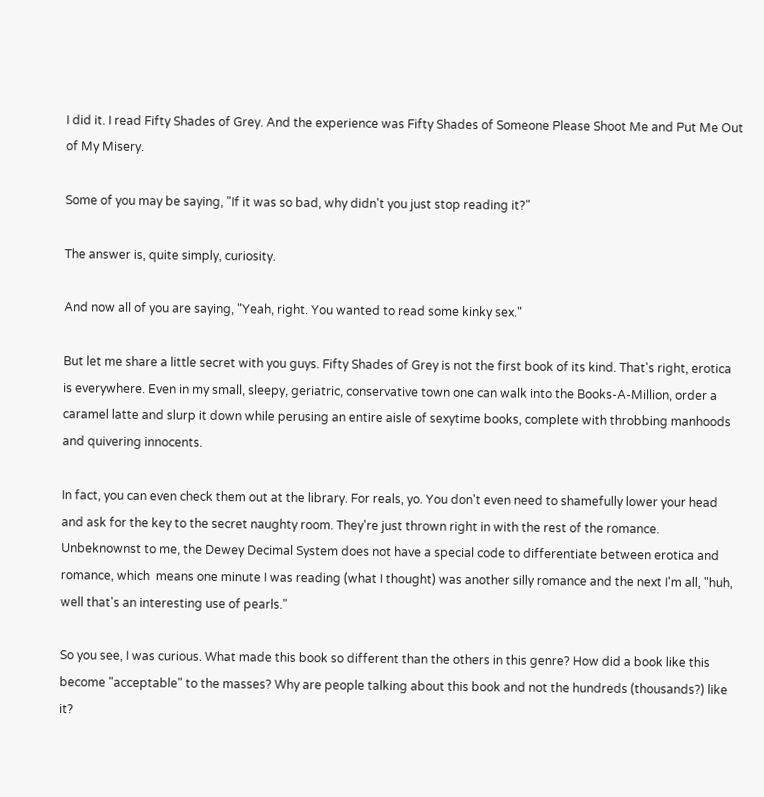I did it. I read Fifty Shades of Grey. And the experience was Fifty Shades of Someone Please Shoot Me and Put Me Out of My Misery.

Some of you may be saying, "If it was so bad, why didn't you just stop reading it?"

The answer is, quite simply, curiosity.

And now all of you are saying, "Yeah, right. You wanted to read some kinky sex."

But let me share a little secret with you guys. Fifty Shades of Grey is not the first book of its kind. That's right, erotica is everywhere. Even in my small, sleepy, geriatric, conservative town one can walk into the Books-A-Million, order a caramel latte and slurp it down while perusing an entire aisle of sexytime books, complete with throbbing manhoods and quivering innocents.

In fact, you can even check them out at the library. For reals, yo. You don't even need to shamefully lower your head and ask for the key to the secret naughty room. They're just thrown right in with the rest of the romance. Unbeknownst to me, the Dewey Decimal System does not have a special code to differentiate between erotica and romance, which  means one minute I was reading (what I thought) was another silly romance and the next I'm all, "huh, well that's an interesting use of pearls."

So you see, I was curious. What made this book so different than the others in this genre? How did a book like this become "acceptable" to the masses? Why are people talking about this book and not the hundreds (thousands?) like it?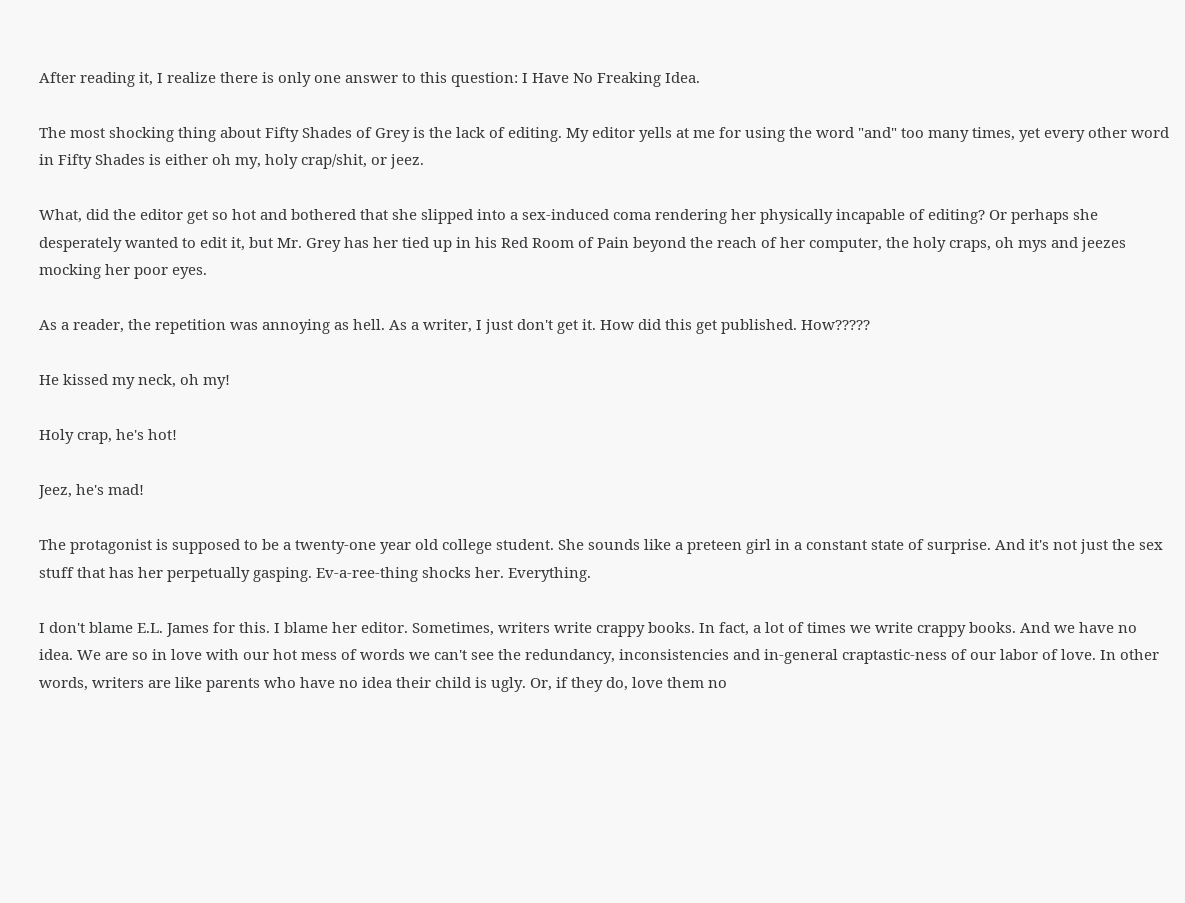After reading it, I realize there is only one answer to this question: I Have No Freaking Idea.

The most shocking thing about Fifty Shades of Grey is the lack of editing. My editor yells at me for using the word "and" too many times, yet every other word in Fifty Shades is either oh my, holy crap/shit, or jeez.

What, did the editor get so hot and bothered that she slipped into a sex-induced coma rendering her physically incapable of editing? Or perhaps she desperately wanted to edit it, but Mr. Grey has her tied up in his Red Room of Pain beyond the reach of her computer, the holy craps, oh mys and jeezes mocking her poor eyes.

As a reader, the repetition was annoying as hell. As a writer, I just don't get it. How did this get published. How?????

He kissed my neck, oh my!

Holy crap, he's hot!

Jeez, he's mad!

The protagonist is supposed to be a twenty-one year old college student. She sounds like a preteen girl in a constant state of surprise. And it's not just the sex stuff that has her perpetually gasping. Ev-a-ree-thing shocks her. Everything.

I don't blame E.L. James for this. I blame her editor. Sometimes, writers write crappy books. In fact, a lot of times we write crappy books. And we have no idea. We are so in love with our hot mess of words we can't see the redundancy, inconsistencies and in-general craptastic-ness of our labor of love. In other words, writers are like parents who have no idea their child is ugly. Or, if they do, love them no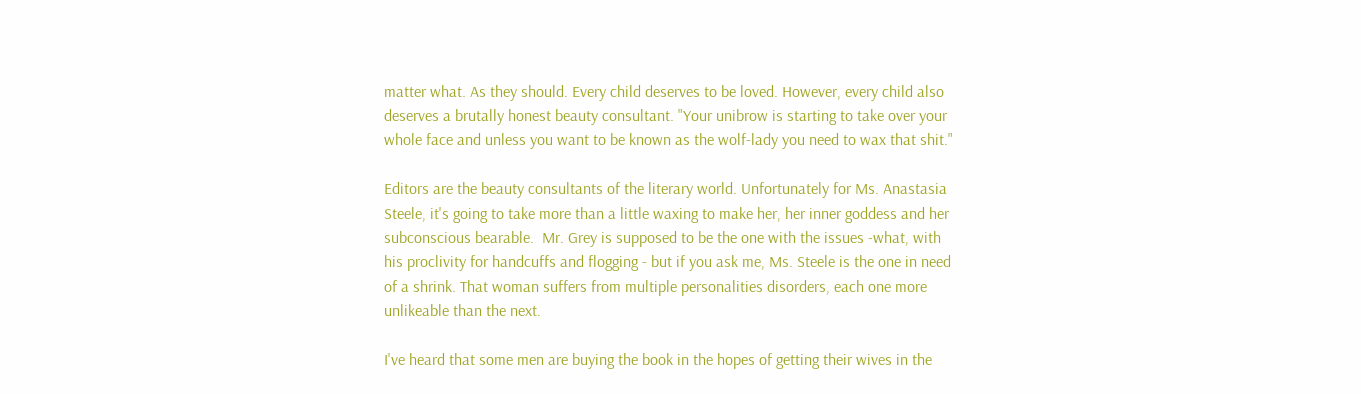matter what. As they should. Every child deserves to be loved. However, every child also deserves a brutally honest beauty consultant. "Your unibrow is starting to take over your whole face and unless you want to be known as the wolf-lady you need to wax that shit."

Editors are the beauty consultants of the literary world. Unfortunately for Ms. Anastasia Steele, it's going to take more than a little waxing to make her, her inner goddess and her subconscious bearable.  Mr. Grey is supposed to be the one with the issues -what, with his proclivity for handcuffs and flogging - but if you ask me, Ms. Steele is the one in need of a shrink. That woman suffers from multiple personalities disorders, each one more unlikeable than the next.

I've heard that some men are buying the book in the hopes of getting their wives in the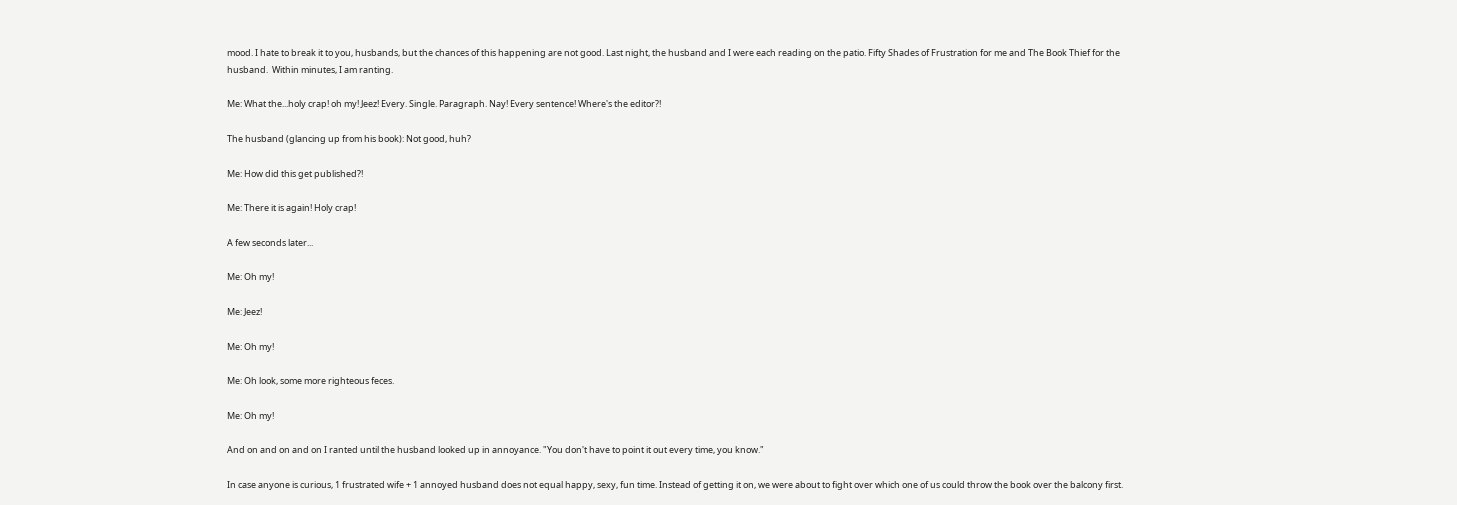mood. I hate to break it to you, husbands, but the chances of this happening are not good. Last night, the husband and I were each reading on the patio. Fifty Shades of Frustration for me and The Book Thief for the husband.  Within minutes, I am ranting.

Me: What the...holy crap! oh my! Jeez! Every. Single. Paragraph. Nay! Every sentence! Where's the editor?!

The husband (glancing up from his book): Not good, huh?

Me: How did this get published?!

Me: There it is again! Holy crap!

A few seconds later...

Me: Oh my!

Me: Jeez!

Me: Oh my!

Me: Oh look, some more righteous feces.

Me: Oh my!

And on and on and on I ranted until the husband looked up in annoyance. "You don't have to point it out every time, you know."

In case anyone is curious, 1 frustrated wife + 1 annoyed husband does not equal happy, sexy, fun time. Instead of getting it on, we were about to fight over which one of us could throw the book over the balcony first.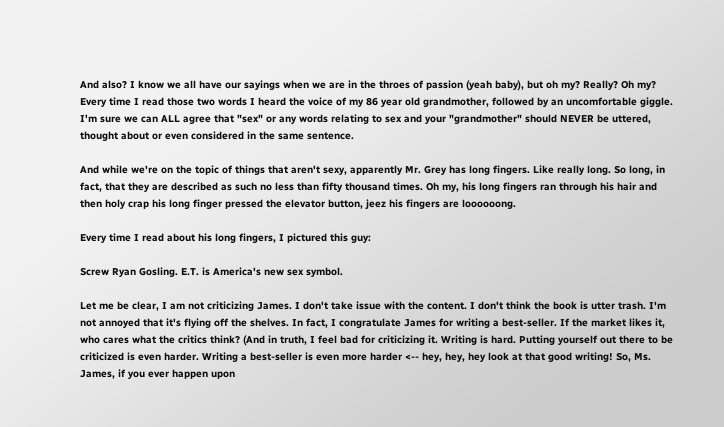And also? I know we all have our sayings when we are in the throes of passion (yeah baby), but oh my? Really? Oh my? Every time I read those two words I heard the voice of my 86 year old grandmother, followed by an uncomfortable giggle. I'm sure we can ALL agree that "sex" or any words relating to sex and your "grandmother" should NEVER be uttered, thought about or even considered in the same sentence.

And while we're on the topic of things that aren't sexy, apparently Mr. Grey has long fingers. Like really long. So long, in fact, that they are described as such no less than fifty thousand times. Oh my, his long fingers ran through his hair and then holy crap his long finger pressed the elevator button, jeez his fingers are loooooong.

Every time I read about his long fingers, I pictured this guy:

Screw Ryan Gosling. E.T. is America's new sex symbol.

Let me be clear, I am not criticizing James. I don't take issue with the content. I don't think the book is utter trash. I'm not annoyed that it's flying off the shelves. In fact, I congratulate James for writing a best-seller. If the market likes it, who cares what the critics think? (And in truth, I feel bad for criticizing it. Writing is hard. Putting yourself out there to be criticized is even harder. Writing a best-seller is even more harder <-- hey, hey, hey look at that good writing! So, Ms. James, if you ever happen upon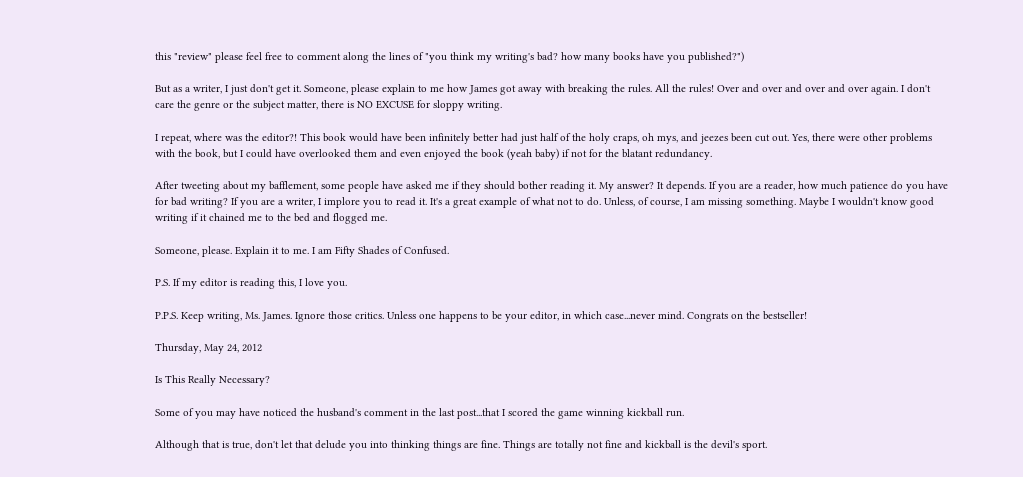this "review" please feel free to comment along the lines of "you think my writing's bad? how many books have you published?")

But as a writer, I just don't get it. Someone, please explain to me how James got away with breaking the rules. All the rules! Over and over and over and over again. I don't care the genre or the subject matter, there is NO EXCUSE for sloppy writing.

I repeat, where was the editor?! This book would have been infinitely better had just half of the holy craps, oh mys, and jeezes been cut out. Yes, there were other problems with the book, but I could have overlooked them and even enjoyed the book (yeah baby) if not for the blatant redundancy.

After tweeting about my bafflement, some people have asked me if they should bother reading it. My answer? It depends. If you are a reader, how much patience do you have for bad writing? If you are a writer, I implore you to read it. It's a great example of what not to do. Unless, of course, I am missing something. Maybe I wouldn't know good writing if it chained me to the bed and flogged me.

Someone, please. Explain it to me. I am Fifty Shades of Confused.

P.S. If my editor is reading this, I love you.

P.P.S. Keep writing, Ms. James. Ignore those critics. Unless one happens to be your editor, in which case...never mind. Congrats on the bestseller!

Thursday, May 24, 2012

Is This Really Necessary?

Some of you may have noticed the husband's comment in the last post...that I scored the game winning kickball run.

Although that is true, don't let that delude you into thinking things are fine. Things are totally not fine and kickball is the devil's sport.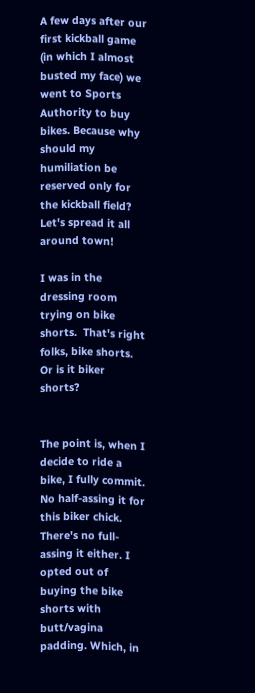A few days after our first kickball game (in which I almost busted my face) we went to Sports Authority to buy bikes. Because why should my humiliation be reserved only for the kickball field? Let's spread it all around town!

I was in the dressing room trying on bike shorts.  That's right folks, bike shorts. Or is it biker shorts?


The point is, when I decide to ride a bike, I fully commit. No half-assing it for this biker chick. There's no full-assing it either. I opted out of buying the bike shorts with butt/vagina padding. Which, in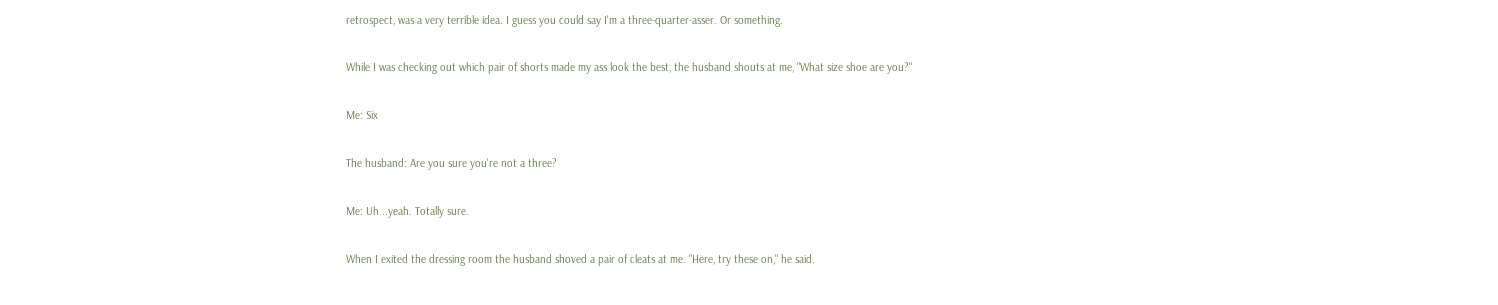retrospect, was a very terrible idea. I guess you could say I'm a three-quarter-asser. Or something.

While I was checking out which pair of shorts made my ass look the best, the husband shouts at me, "What size shoe are you?"

Me: Six

The husband: Are you sure you're not a three?

Me: Uh...yeah. Totally sure.

When I exited the dressing room the husband shoved a pair of cleats at me. "Here, try these on," he said.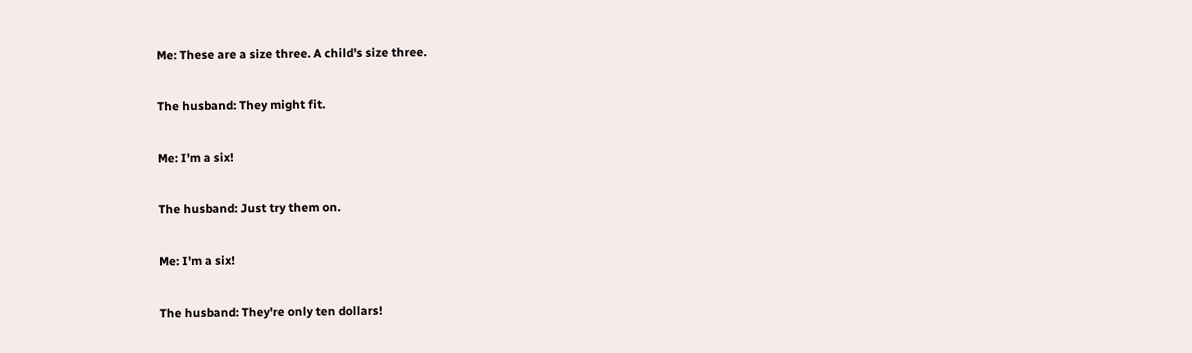Me: These are a size three. A child's size three.

The husband: They might fit.

Me: I'm a six!

The husband: Just try them on.

Me: I'm a six!

The husband: They're only ten dollars!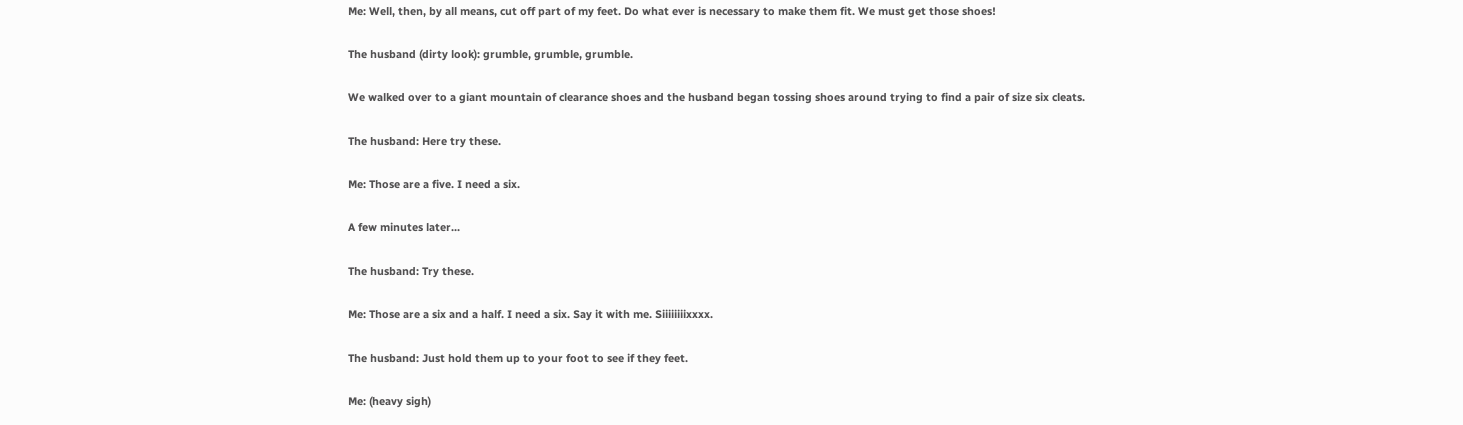Me: Well, then, by all means, cut off part of my feet. Do what ever is necessary to make them fit. We must get those shoes!

The husband (dirty look): grumble, grumble, grumble.

We walked over to a giant mountain of clearance shoes and the husband began tossing shoes around trying to find a pair of size six cleats.

The husband: Here try these.

Me: Those are a five. I need a six.

A few minutes later...

The husband: Try these.

Me: Those are a six and a half. I need a six. Say it with me. Siiiiiiiixxxx.

The husband: Just hold them up to your foot to see if they feet.

Me: (heavy sigh)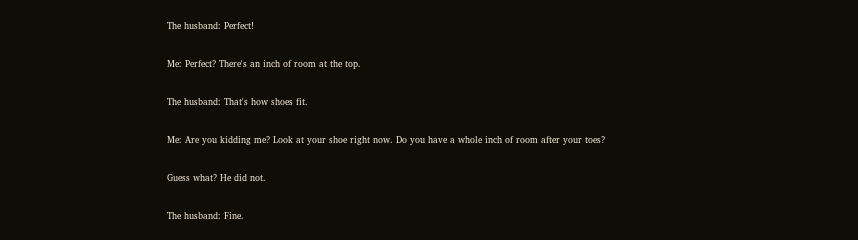The husband: Perfect!

Me: Perfect? There's an inch of room at the top.

The husband: That's how shoes fit.

Me: Are you kidding me? Look at your shoe right now. Do you have a whole inch of room after your toes?

Guess what? He did not.

The husband: Fine.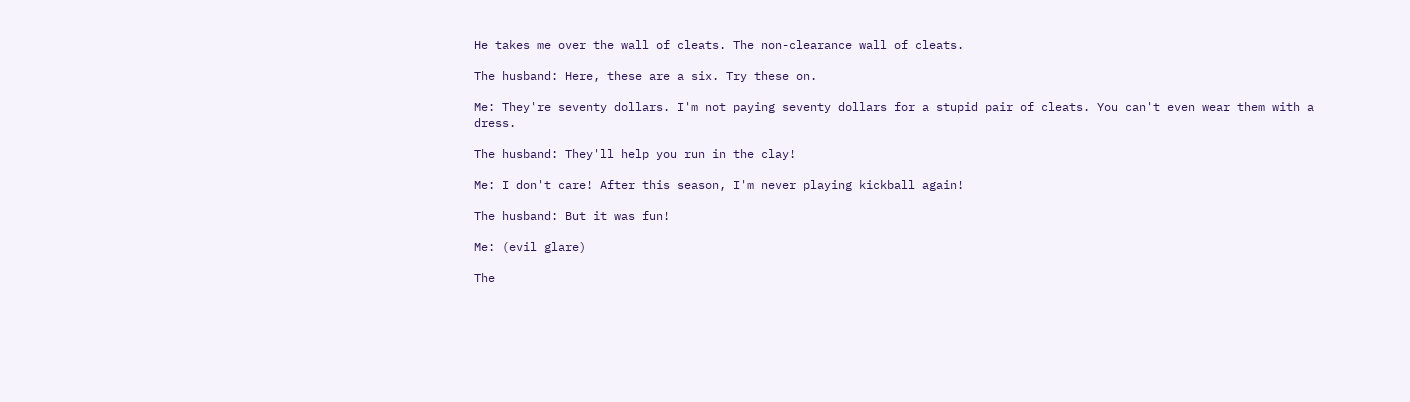He takes me over the wall of cleats. The non-clearance wall of cleats.

The husband: Here, these are a six. Try these on.

Me: They're seventy dollars. I'm not paying seventy dollars for a stupid pair of cleats. You can't even wear them with a dress.

The husband: They'll help you run in the clay!

Me: I don't care! After this season, I'm never playing kickball again!

The husband: But it was fun!

Me: (evil glare)

The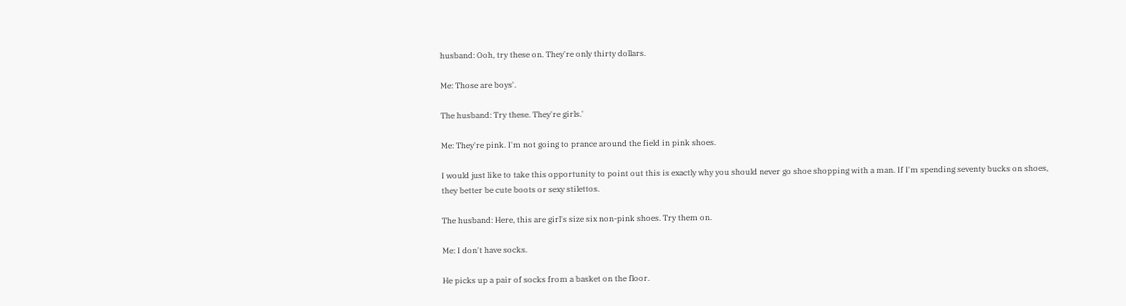husband: Ooh, try these on. They're only thirty dollars.

Me: Those are boys'.

The husband: Try these. They're girls.'

Me: They're pink. I'm not going to prance around the field in pink shoes.

I would just like to take this opportunity to point out this is exactly why you should never go shoe shopping with a man. If I'm spending seventy bucks on shoes, they better be cute boots or sexy stilettos.

The husband: Here, this are girl's size six non-pink shoes. Try them on.

Me: I don't have socks.

He picks up a pair of socks from a basket on the floor.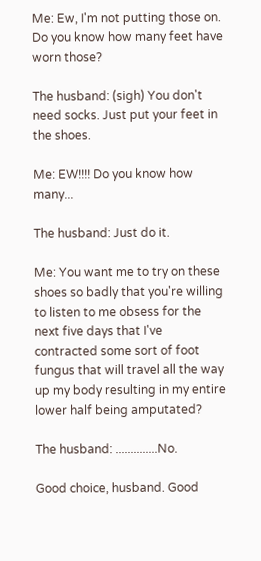Me: Ew, I'm not putting those on. Do you know how many feet have worn those?

The husband: (sigh) You don't need socks. Just put your feet in the shoes.

Me: EW!!!! Do you know how many...

The husband: Just do it.

Me: You want me to try on these shoes so badly that you're willing to listen to me obsess for the next five days that I've contracted some sort of foot fungus that will travel all the way up my body resulting in my entire lower half being amputated?

The husband: ..............No.

Good choice, husband. Good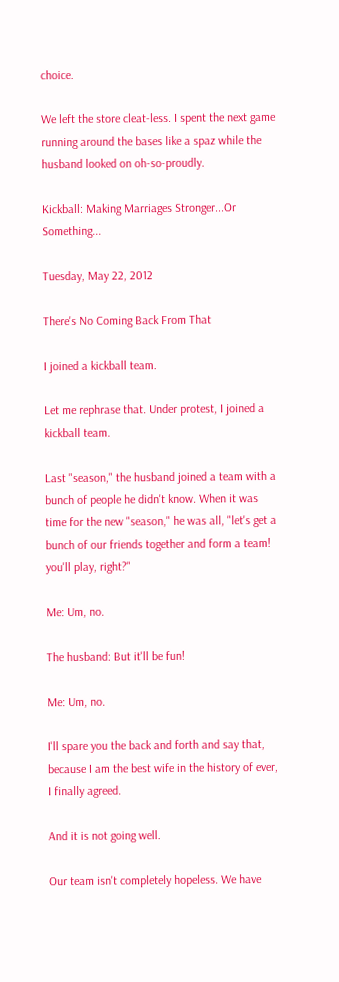choice.

We left the store cleat-less. I spent the next game running around the bases like a spaz while the husband looked on oh-so-proudly.

Kickball: Making Marriages Stronger...Or Something...

Tuesday, May 22, 2012

There's No Coming Back From That

I joined a kickball team.

Let me rephrase that. Under protest, I joined a kickball team.

Last "season," the husband joined a team with a bunch of people he didn't know. When it was time for the new "season," he was all, "let's get a bunch of our friends together and form a team! you'll play, right?"

Me: Um, no.

The husband: But it'll be fun!

Me: Um, no.

I'll spare you the back and forth and say that, because I am the best wife in the history of ever, I finally agreed.

And it is not going well.

Our team isn't completely hopeless. We have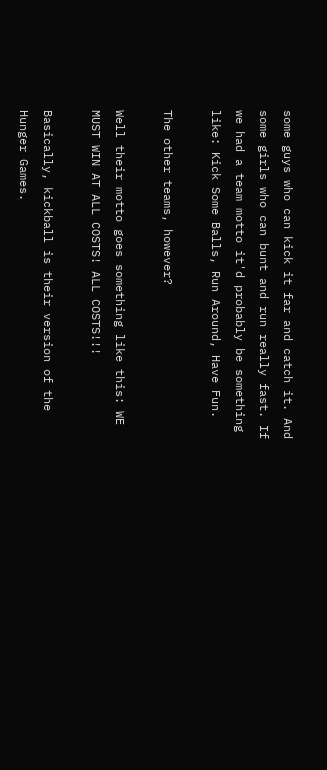some guys who can kick it far and catch it. And some girls who can bunt and run really fast. If we had a team motto it'd probably be something like: Kick Some Balls, Run Around, Have Fun.

The other teams, however?

Well their motto goes something like this: WE MUST WIN AT ALL COSTS! ALL COSTS!!!

Basically, kickball is their version of the Hunger Games.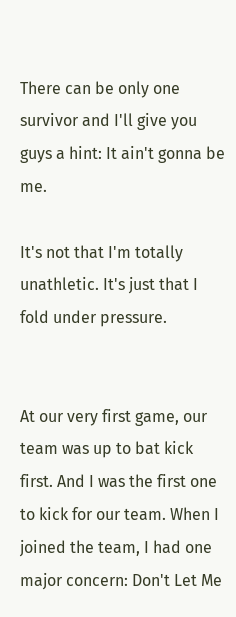There can be only one survivor and I'll give you guys a hint: It ain't gonna be me.

It's not that I'm totally unathletic. It's just that I fold under pressure.


At our very first game, our team was up to bat kick first. And I was the first one to kick for our team. When I joined the team, I had one major concern: Don't Let Me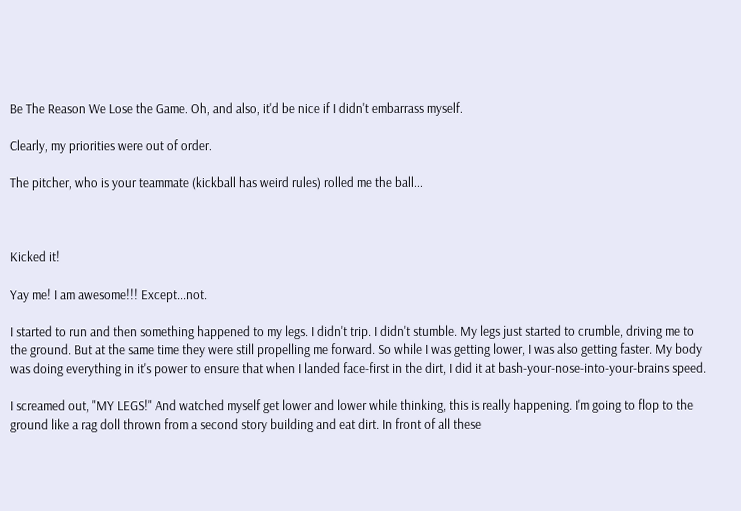Be The Reason We Lose the Game. Oh, and also, it'd be nice if I didn't embarrass myself.

Clearly, my priorities were out of order.

The pitcher, who is your teammate (kickball has weird rules) rolled me the ball...



Kicked it!

Yay me! I am awesome!!! Except...not.

I started to run and then something happened to my legs. I didn't trip. I didn't stumble. My legs just started to crumble, driving me to the ground. But at the same time they were still propelling me forward. So while I was getting lower, I was also getting faster. My body was doing everything in it's power to ensure that when I landed face-first in the dirt, I did it at bash-your-nose-into-your-brains speed.

I screamed out, "MY LEGS!" And watched myself get lower and lower while thinking, this is really happening. I'm going to flop to the ground like a rag doll thrown from a second story building and eat dirt. In front of all these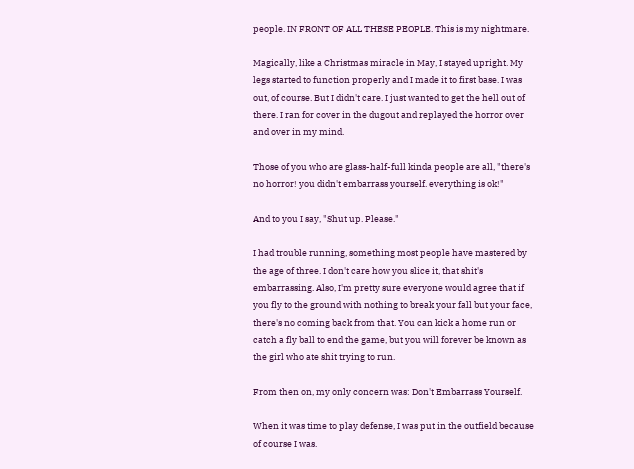people. IN FRONT OF ALL THESE PEOPLE. This is my nightmare.

Magically, like a Christmas miracle in May, I stayed upright. My legs started to function properly and I made it to first base. I was out, of course. But I didn't care. I just wanted to get the hell out of there. I ran for cover in the dugout and replayed the horror over and over in my mind.

Those of you who are glass-half-full kinda people are all, "there's no horror! you didn't embarrass yourself. everything is ok!"

And to you I say, "Shut up. Please."

I had trouble running, something most people have mastered by the age of three. I don't care how you slice it, that shit's embarrassing. Also, I'm pretty sure everyone would agree that if you fly to the ground with nothing to break your fall but your face, there's no coming back from that. You can kick a home run or catch a fly ball to end the game, but you will forever be known as the girl who ate shit trying to run.

From then on, my only concern was: Don't Embarrass Yourself.

When it was time to play defense, I was put in the outfield because of course I was.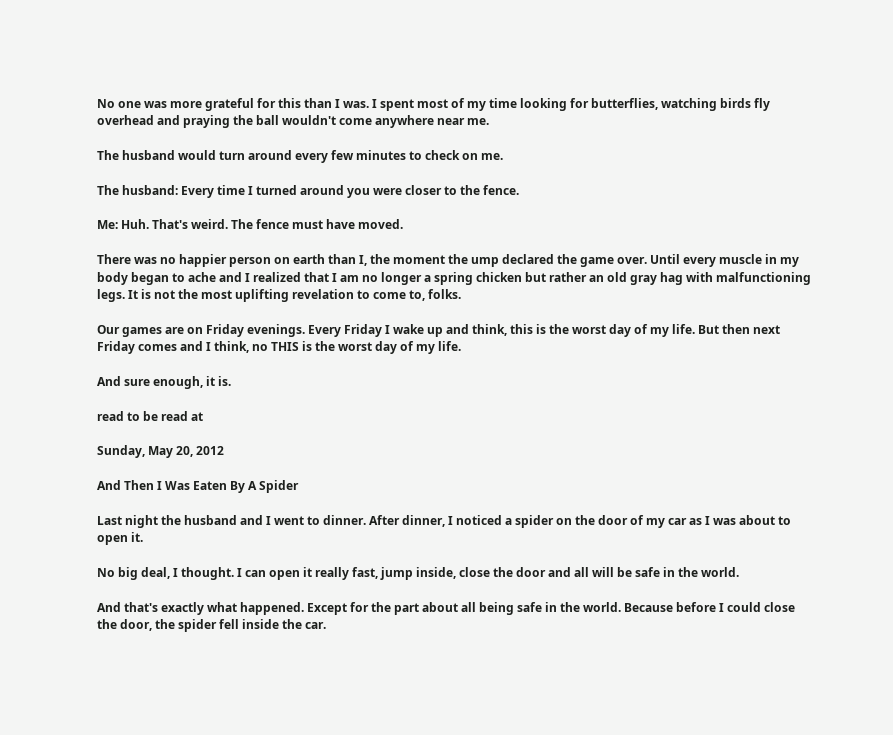No one was more grateful for this than I was. I spent most of my time looking for butterflies, watching birds fly overhead and praying the ball wouldn't come anywhere near me.

The husband would turn around every few minutes to check on me.

The husband: Every time I turned around you were closer to the fence.

Me: Huh. That's weird. The fence must have moved.

There was no happier person on earth than I, the moment the ump declared the game over. Until every muscle in my body began to ache and I realized that I am no longer a spring chicken but rather an old gray hag with malfunctioning legs. It is not the most uplifting revelation to come to, folks.

Our games are on Friday evenings. Every Friday I wake up and think, this is the worst day of my life. But then next Friday comes and I think, no THIS is the worst day of my life.

And sure enough, it is.

read to be read at

Sunday, May 20, 2012

And Then I Was Eaten By A Spider

Last night the husband and I went to dinner. After dinner, I noticed a spider on the door of my car as I was about to open it.

No big deal, I thought. I can open it really fast, jump inside, close the door and all will be safe in the world.

And that's exactly what happened. Except for the part about all being safe in the world. Because before I could close the door, the spider fell inside the car.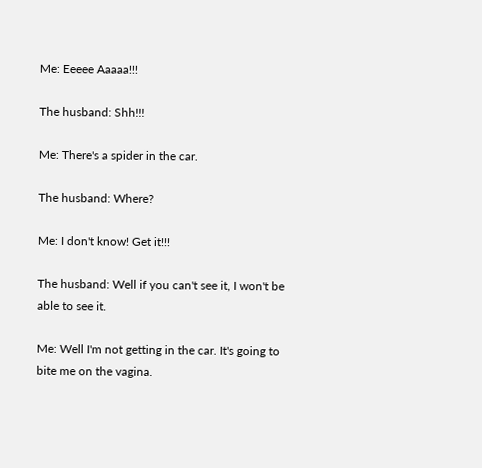Me: Eeeee Aaaaa!!!

The husband: Shh!!!

Me: There's a spider in the car.

The husband: Where?

Me: I don't know! Get it!!!

The husband: Well if you can't see it, I won't be able to see it.

Me: Well I'm not getting in the car. It's going to bite me on the vagina.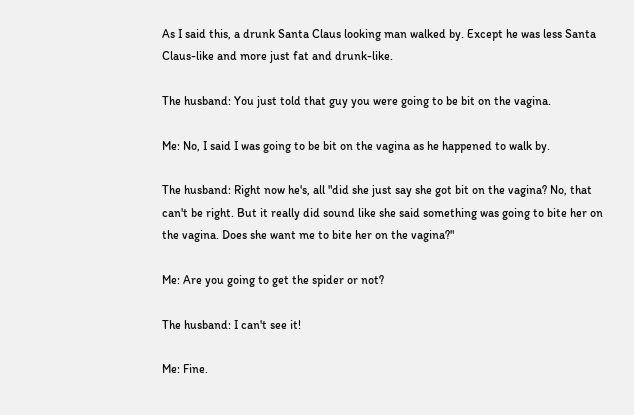As I said this, a drunk Santa Claus looking man walked by. Except he was less Santa Claus-like and more just fat and drunk-like.

The husband: You just told that guy you were going to be bit on the vagina.

Me: No, I said I was going to be bit on the vagina as he happened to walk by.

The husband: Right now he's, all "did she just say she got bit on the vagina? No, that can't be right. But it really did sound like she said something was going to bite her on the vagina. Does she want me to bite her on the vagina?"

Me: Are you going to get the spider or not?

The husband: I can't see it!

Me: Fine.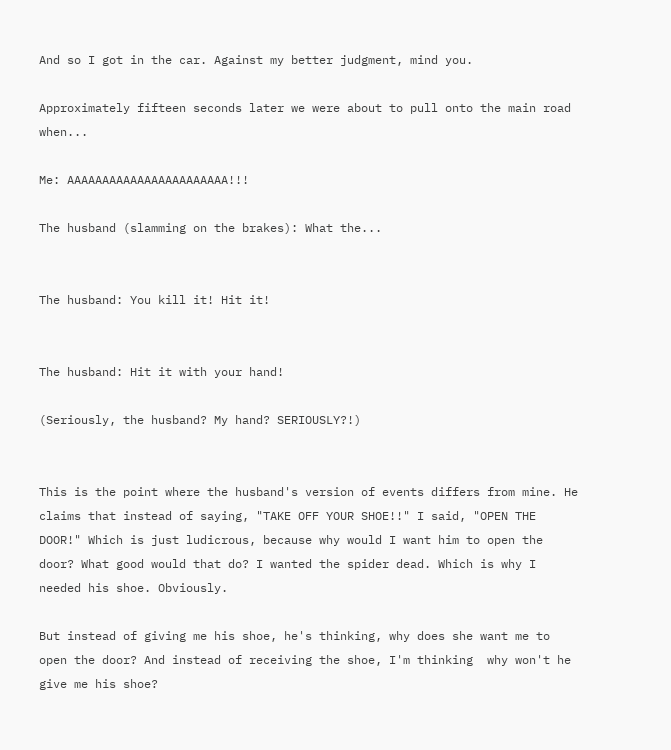And so I got in the car. Against my better judgment, mind you.

Approximately fifteen seconds later we were about to pull onto the main road when...

Me: AAAAAAAAAAAAAAAAAAAAAAA!!!

The husband (slamming on the brakes): What the...


The husband: You kill it! Hit it!


The husband: Hit it with your hand!

(Seriously, the husband? My hand? SERIOUSLY?!)


This is the point where the husband's version of events differs from mine. He claims that instead of saying, "TAKE OFF YOUR SHOE!!" I said, "OPEN THE DOOR!" Which is just ludicrous, because why would I want him to open the door? What good would that do? I wanted the spider dead. Which is why I needed his shoe. Obviously.

But instead of giving me his shoe, he's thinking, why does she want me to open the door? And instead of receiving the shoe, I'm thinking  why won't he give me his shoe?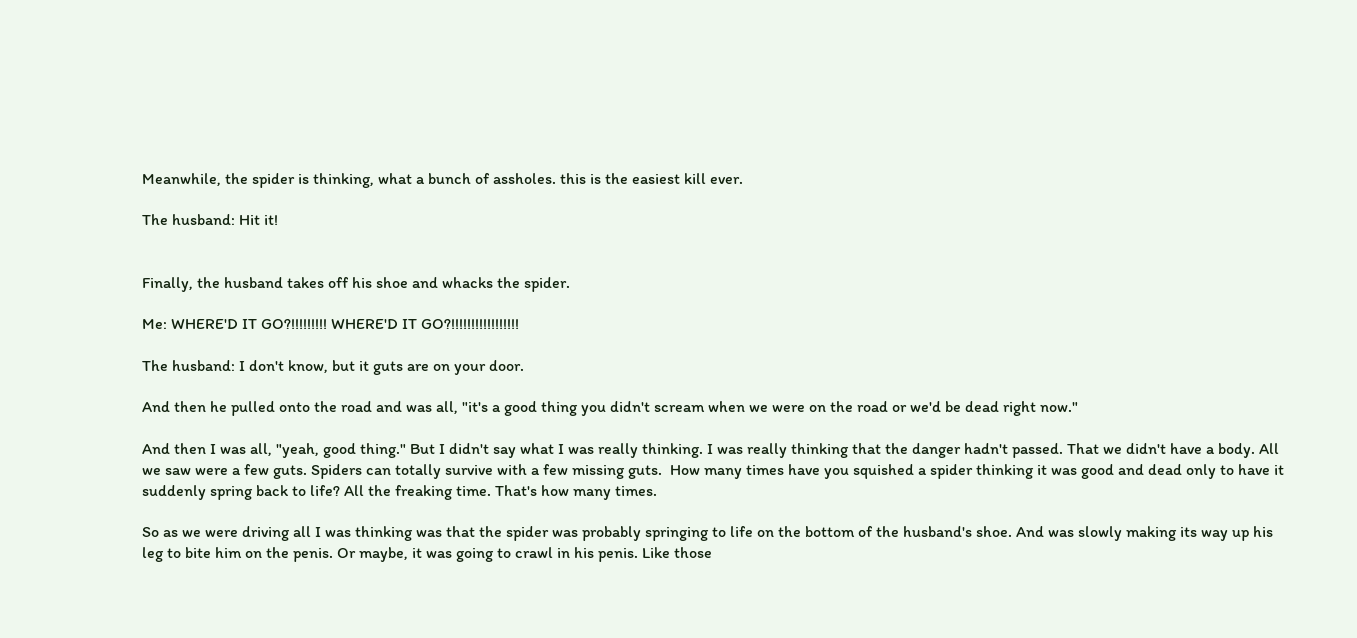Meanwhile, the spider is thinking, what a bunch of assholes. this is the easiest kill ever.

The husband: Hit it!


Finally, the husband takes off his shoe and whacks the spider.

Me: WHERE'D IT GO?!!!!!!!!! WHERE'D IT GO?!!!!!!!!!!!!!!!!!

The husband: I don't know, but it guts are on your door.

And then he pulled onto the road and was all, "it's a good thing you didn't scream when we were on the road or we'd be dead right now."

And then I was all, "yeah, good thing." But I didn't say what I was really thinking. I was really thinking that the danger hadn't passed. That we didn't have a body. All we saw were a few guts. Spiders can totally survive with a few missing guts.  How many times have you squished a spider thinking it was good and dead only to have it suddenly spring back to life? All the freaking time. That's how many times.

So as we were driving all I was thinking was that the spider was probably springing to life on the bottom of the husband's shoe. And was slowly making its way up his leg to bite him on the penis. Or maybe, it was going to crawl in his penis. Like those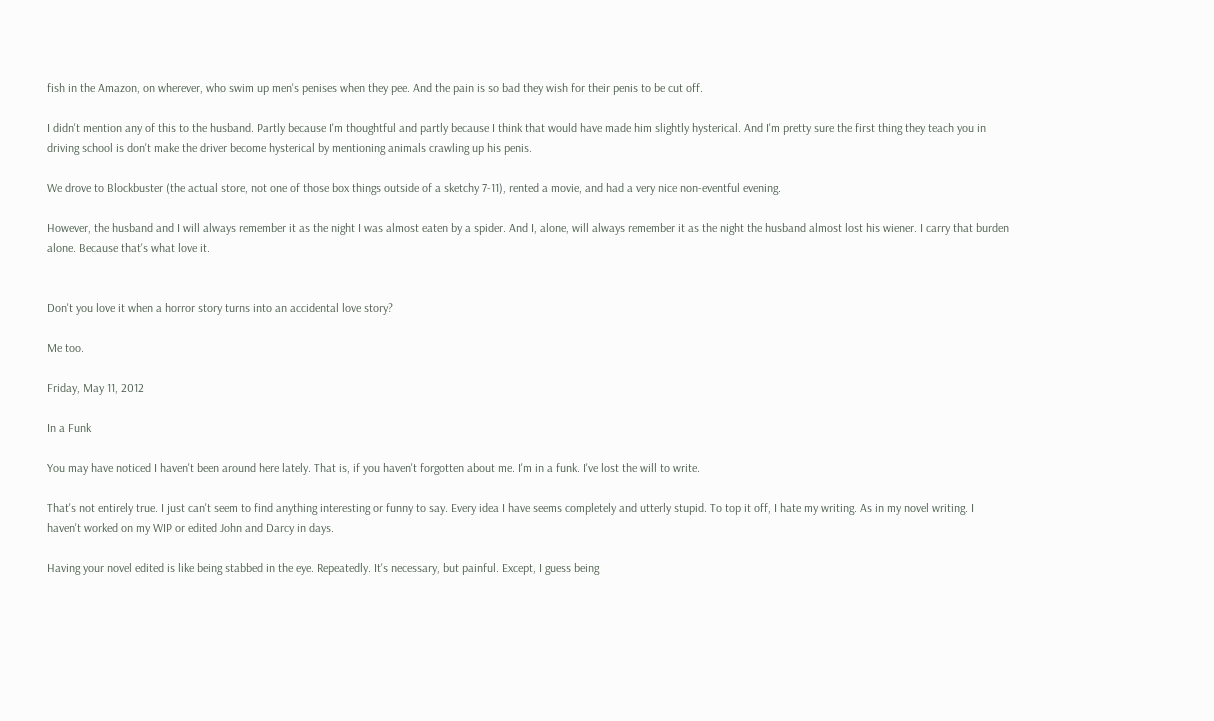fish in the Amazon, on wherever, who swim up men's penises when they pee. And the pain is so bad they wish for their penis to be cut off.

I didn't mention any of this to the husband. Partly because I'm thoughtful and partly because I think that would have made him slightly hysterical. And I'm pretty sure the first thing they teach you in driving school is don't make the driver become hysterical by mentioning animals crawling up his penis.

We drove to Blockbuster (the actual store, not one of those box things outside of a sketchy 7-11), rented a movie, and had a very nice non-eventful evening.

However, the husband and I will always remember it as the night I was almost eaten by a spider. And I, alone, will always remember it as the night the husband almost lost his wiener. I carry that burden alone. Because that's what love it.


Don't you love it when a horror story turns into an accidental love story?

Me too.

Friday, May 11, 2012

In a Funk

You may have noticed I haven't been around here lately. That is, if you haven't forgotten about me. I'm in a funk. I've lost the will to write.

That's not entirely true. I just can't seem to find anything interesting or funny to say. Every idea I have seems completely and utterly stupid. To top it off, I hate my writing. As in my novel writing. I haven't worked on my WIP or edited John and Darcy in days.

Having your novel edited is like being stabbed in the eye. Repeatedly. It's necessary, but painful. Except, I guess being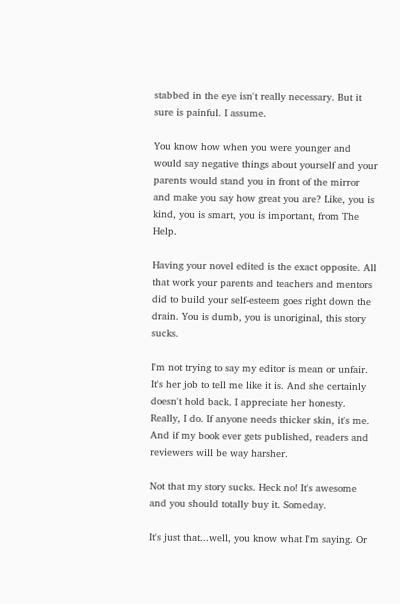stabbed in the eye isn't really necessary. But it sure is painful. I assume.

You know how when you were younger and would say negative things about yourself and your parents would stand you in front of the mirror and make you say how great you are? Like, you is kind, you is smart, you is important, from The Help.

Having your novel edited is the exact opposite. All that work your parents and teachers and mentors did to build your self-esteem goes right down the drain. You is dumb, you is unoriginal, this story sucks.

I'm not trying to say my editor is mean or unfair. It's her job to tell me like it is. And she certainly doesn't hold back. I appreciate her honesty. Really, I do. If anyone needs thicker skin, it's me. And if my book ever gets published, readers and reviewers will be way harsher.

Not that my story sucks. Heck no! It's awesome and you should totally buy it. Someday.

It's just that...well, you know what I'm saying. Or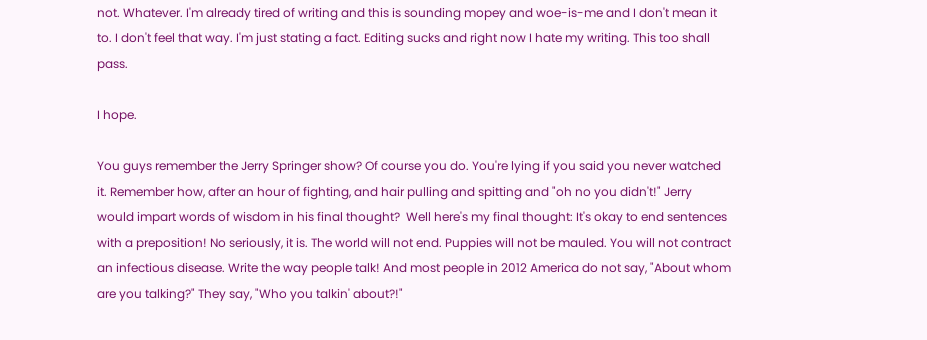not. Whatever. I'm already tired of writing and this is sounding mopey and woe-is-me and I don't mean it to. I don't feel that way. I'm just stating a fact. Editing sucks and right now I hate my writing. This too shall pass.

I hope.

You guys remember the Jerry Springer show? Of course you do. You're lying if you said you never watched it. Remember how, after an hour of fighting, and hair pulling and spitting and "oh no you didn't!" Jerry would impart words of wisdom in his final thought?  Well here's my final thought: It's okay to end sentences with a preposition! No seriously, it is. The world will not end. Puppies will not be mauled. You will not contract an infectious disease. Write the way people talk! And most people in 2012 America do not say, "About whom are you talking?" They say, "Who you talkin' about?!"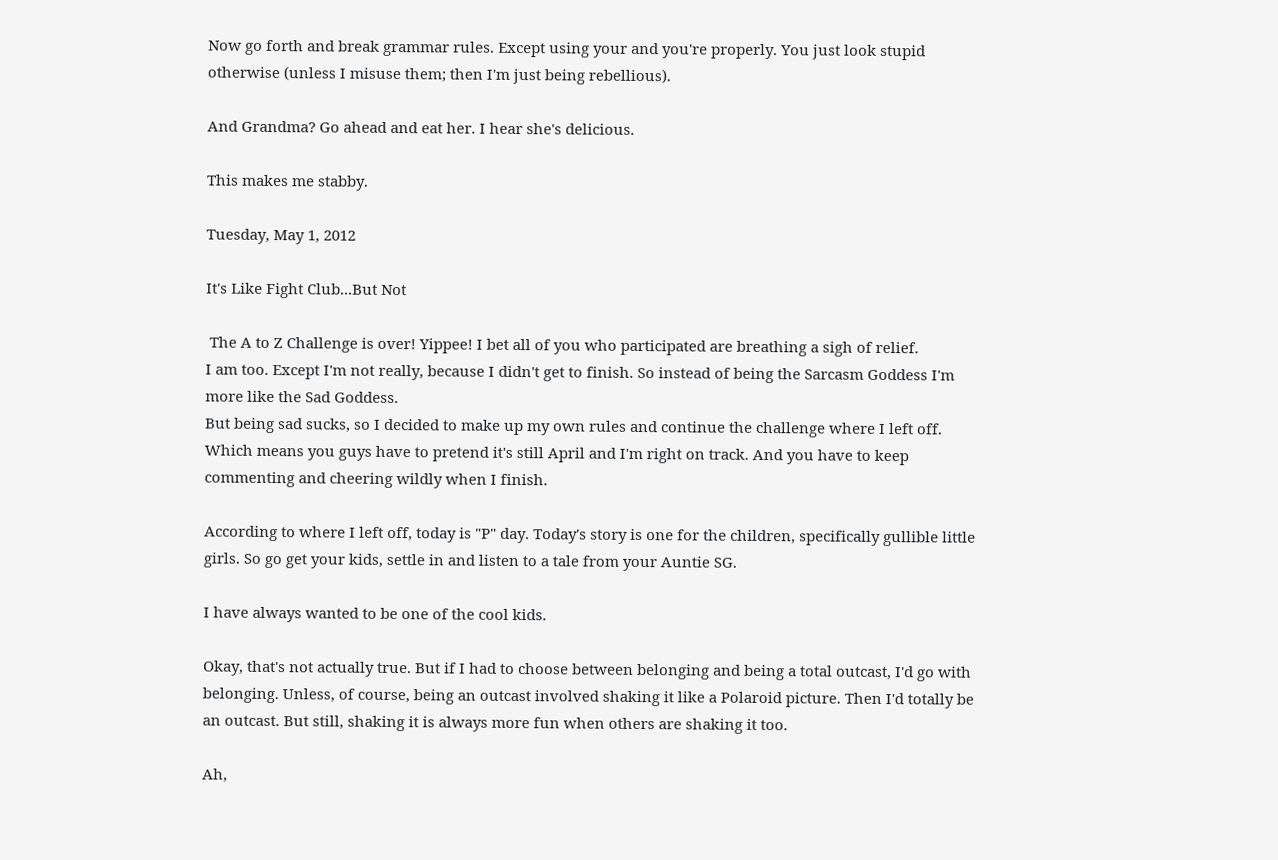Now go forth and break grammar rules. Except using your and you're properly. You just look stupid otherwise (unless I misuse them; then I'm just being rebellious).

And Grandma? Go ahead and eat her. I hear she's delicious.

This makes me stabby.

Tuesday, May 1, 2012

It's Like Fight Club...But Not

 The A to Z Challenge is over! Yippee! I bet all of you who participated are breathing a sigh of relief.
I am too. Except I'm not really, because I didn't get to finish. So instead of being the Sarcasm Goddess I'm more like the Sad Goddess.
But being sad sucks, so I decided to make up my own rules and continue the challenge where I left off. Which means you guys have to pretend it's still April and I'm right on track. And you have to keep commenting and cheering wildly when I finish.

According to where I left off, today is "P" day. Today's story is one for the children, specifically gullible little girls. So go get your kids, settle in and listen to a tale from your Auntie SG.

I have always wanted to be one of the cool kids.

Okay, that's not actually true. But if I had to choose between belonging and being a total outcast, I'd go with belonging. Unless, of course, being an outcast involved shaking it like a Polaroid picture. Then I'd totally be an outcast. But still, shaking it is always more fun when others are shaking it too.

Ah,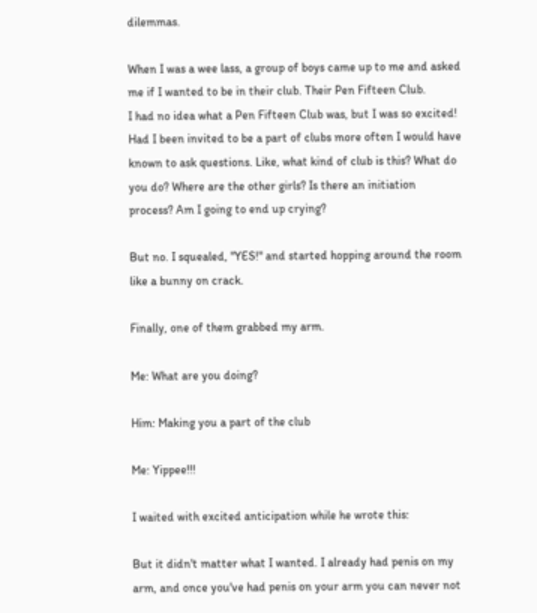dilemmas.

When I was a wee lass, a group of boys came up to me and asked me if I wanted to be in their club. Their Pen Fifteen Club.
I had no idea what a Pen Fifteen Club was, but I was so excited! Had I been invited to be a part of clubs more often I would have known to ask questions. Like, what kind of club is this? What do you do? Where are the other girls? Is there an initiation process? Am I going to end up crying?

But no. I squealed, "YES!" and started hopping around the room like a bunny on crack.

Finally, one of them grabbed my arm.

Me: What are you doing?

Him: Making you a part of the club

Me: Yippee!!!

I waited with excited anticipation while he wrote this:

But it didn't matter what I wanted. I already had penis on my arm, and once you've had penis on your arm you can never not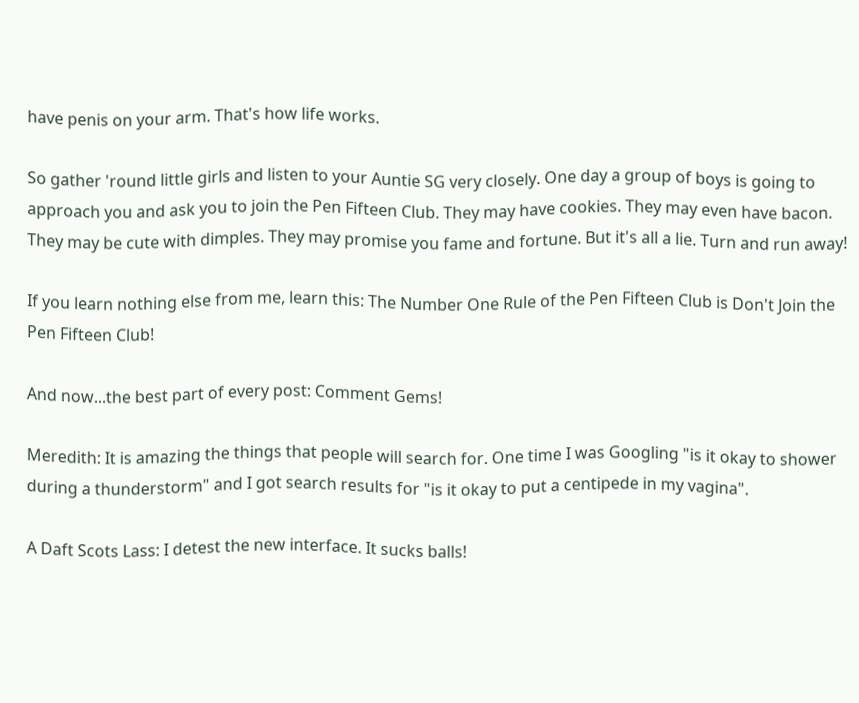have penis on your arm. That's how life works.

So gather 'round little girls and listen to your Auntie SG very closely. One day a group of boys is going to approach you and ask you to join the Pen Fifteen Club. They may have cookies. They may even have bacon. They may be cute with dimples. They may promise you fame and fortune. But it's all a lie. Turn and run away!

If you learn nothing else from me, learn this: The Number One Rule of the Pen Fifteen Club is Don't Join the Pen Fifteen Club!

And now...the best part of every post: Comment Gems!

Meredith: It is amazing the things that people will search for. One time I was Googling "is it okay to shower during a thunderstorm" and I got search results for "is it okay to put a centipede in my vagina".

A Daft Scots Lass: I detest the new interface. It sucks balls!